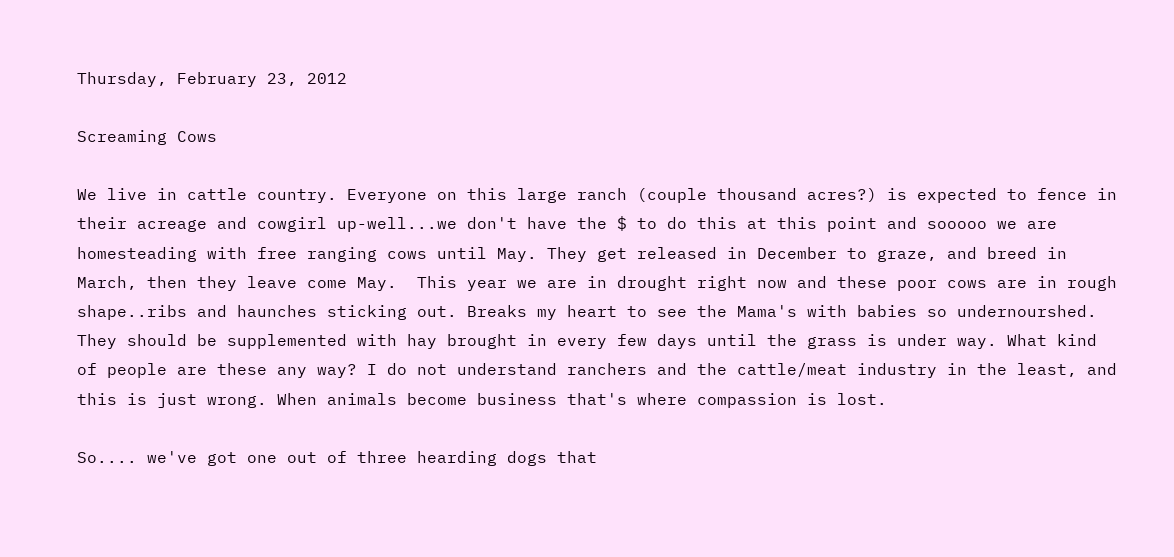Thursday, February 23, 2012

Screaming Cows

We live in cattle country. Everyone on this large ranch (couple thousand acres?) is expected to fence in their acreage and cowgirl up-well...we don't have the $ to do this at this point and sooooo we are homesteading with free ranging cows until May. They get released in December to graze, and breed in March, then they leave come May.  This year we are in drought right now and these poor cows are in rough shape..ribs and haunches sticking out. Breaks my heart to see the Mama's with babies so undernourshed. They should be supplemented with hay brought in every few days until the grass is under way. What kind of people are these any way? I do not understand ranchers and the cattle/meat industry in the least, and this is just wrong. When animals become business that's where compassion is lost.

So.... we've got one out of three hearding dogs that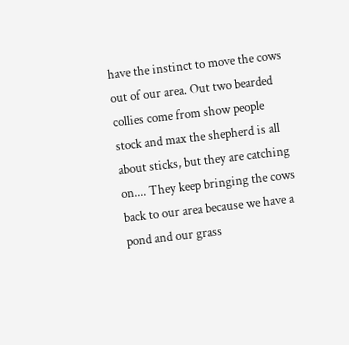have the instinct to move the cows out of our area. Out two bearded collies come from show people stock and max the shepherd is all about sticks, but they are catching on.... They keep bringing the cows back to our area because we have a pond and our grass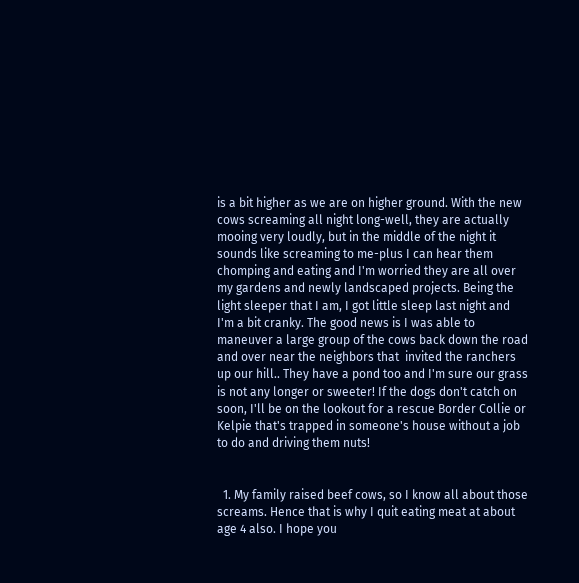is a bit higher as we are on higher ground. With the new cows screaming all night long-well, they are actually mooing very loudly, but in the middle of the night it sounds like screaming to me-plus I can hear them chomping and eating and I'm worried they are all over my gardens and newly landscaped projects. Being the light sleeper that I am, I got little sleep last night and I'm a bit cranky. The good news is I was able to maneuver a large group of the cows back down the road and over near the neighbors that  invited the ranchers up our hill.. They have a pond too and I'm sure our grass is not any longer or sweeter! If the dogs don't catch on soon, I'll be on the lookout for a rescue Border Collie or Kelpie that's trapped in someone's house without a job to do and driving them nuts!


  1. My family raised beef cows, so I know all about those screams. Hence that is why I quit eating meat at about age 4 also. I hope you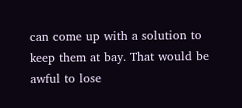can come up with a solution to keep them at bay. That would be awful to lose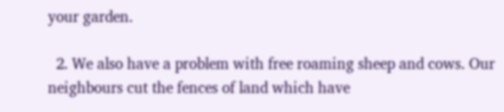your garden.

  2. We also have a problem with free roaming sheep and cows. Our neighbours cut the fences of land which have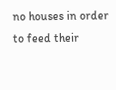no houses in order to feed their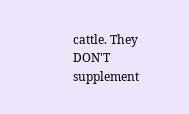cattle. They DON'T supplement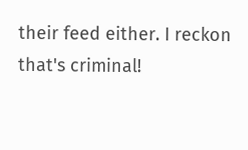their feed either. I reckon that's criminal!